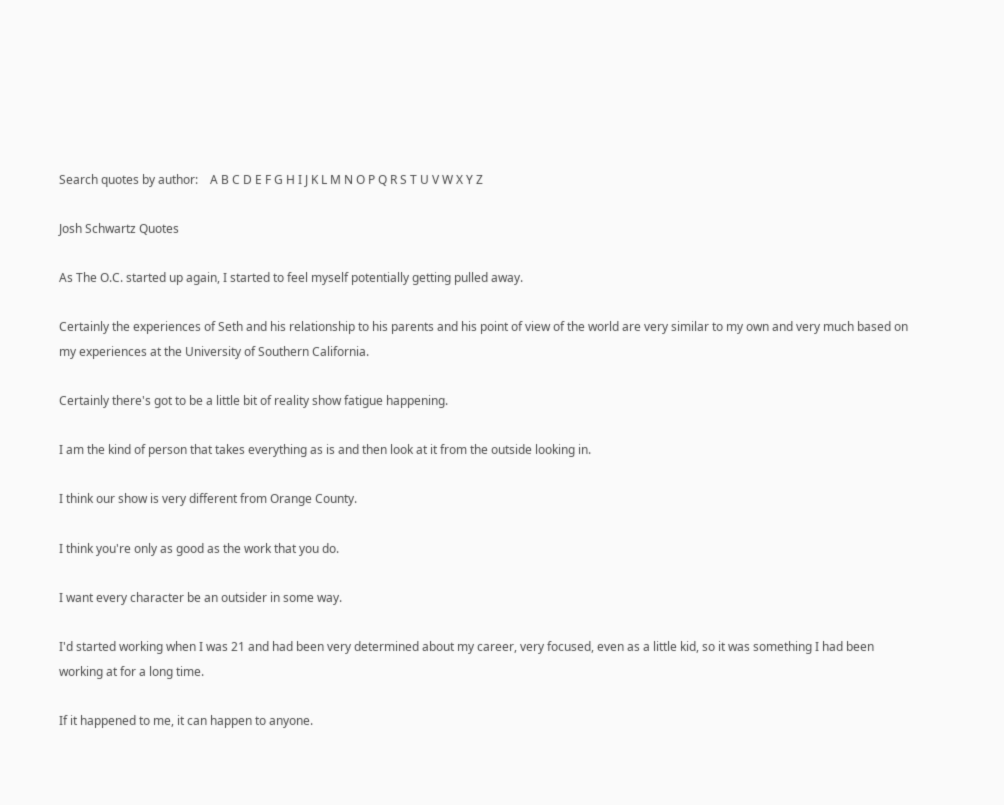Search quotes by author:    A B C D E F G H I J K L M N O P Q R S T U V W X Y Z

Josh Schwartz Quotes

As The O.C. started up again, I started to feel myself potentially getting pulled away.

Certainly the experiences of Seth and his relationship to his parents and his point of view of the world are very similar to my own and very much based on my experiences at the University of Southern California.

Certainly there's got to be a little bit of reality show fatigue happening.

I am the kind of person that takes everything as is and then look at it from the outside looking in.

I think our show is very different from Orange County.

I think you're only as good as the work that you do.

I want every character be an outsider in some way.

I'd started working when I was 21 and had been very determined about my career, very focused, even as a little kid, so it was something I had been working at for a long time.

If it happened to me, it can happen to anyone.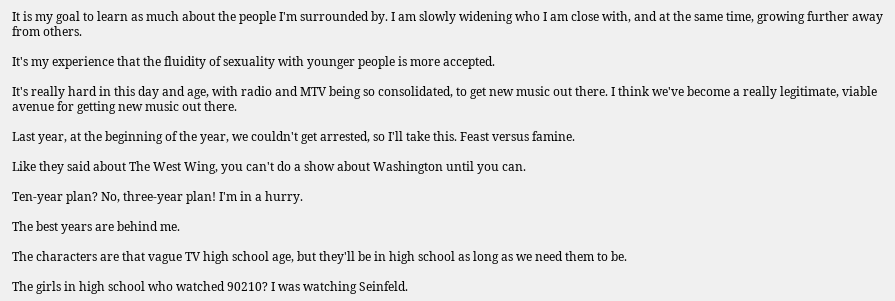It is my goal to learn as much about the people I'm surrounded by. I am slowly widening who I am close with, and at the same time, growing further away from others.

It's my experience that the fluidity of sexuality with younger people is more accepted.

It's really hard in this day and age, with radio and MTV being so consolidated, to get new music out there. I think we've become a really legitimate, viable avenue for getting new music out there.

Last year, at the beginning of the year, we couldn't get arrested, so I'll take this. Feast versus famine.

Like they said about The West Wing, you can't do a show about Washington until you can.

Ten-year plan? No, three-year plan! I'm in a hurry.

The best years are behind me.

The characters are that vague TV high school age, but they'll be in high school as long as we need them to be.

The girls in high school who watched 90210? I was watching Seinfeld.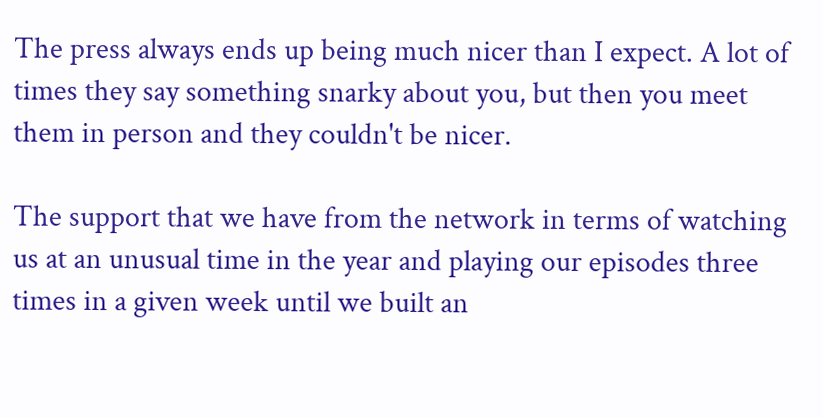The press always ends up being much nicer than I expect. A lot of times they say something snarky about you, but then you meet them in person and they couldn't be nicer.

The support that we have from the network in terms of watching us at an unusual time in the year and playing our episodes three times in a given week until we built an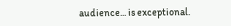audience... is exceptional.